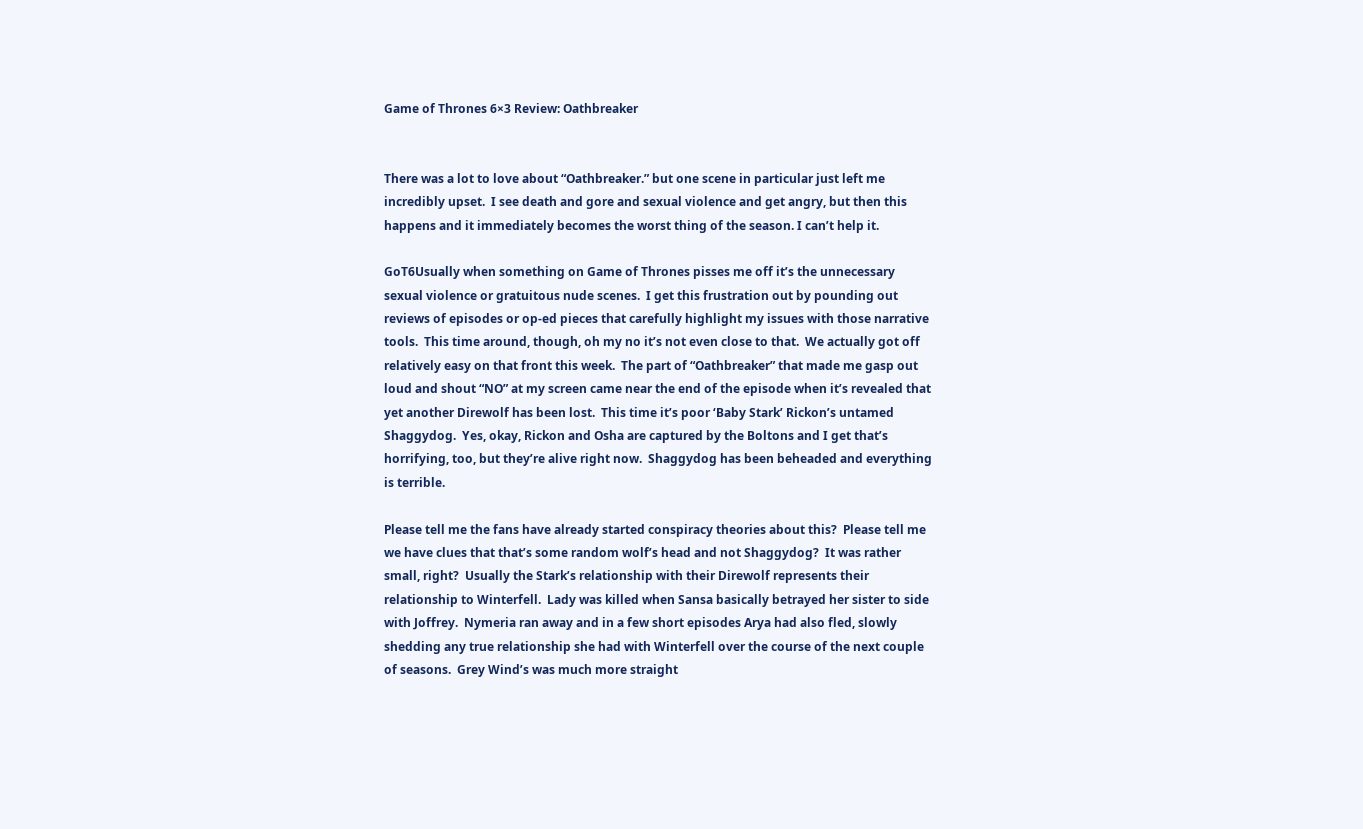Game of Thrones 6×3 Review: Oathbreaker


There was a lot to love about “Oathbreaker.” but one scene in particular just left me incredibly upset.  I see death and gore and sexual violence and get angry, but then this happens and it immediately becomes the worst thing of the season. I can’t help it.

GoT6Usually when something on Game of Thrones pisses me off it’s the unnecessary sexual violence or gratuitous nude scenes.  I get this frustration out by pounding out reviews of episodes or op-ed pieces that carefully highlight my issues with those narrative tools.  This time around, though, oh my no it’s not even close to that.  We actually got off relatively easy on that front this week.  The part of “Oathbreaker” that made me gasp out loud and shout “NO” at my screen came near the end of the episode when it’s revealed that yet another Direwolf has been lost.  This time it’s poor ‘Baby Stark’ Rickon’s untamed Shaggydog.  Yes, okay, Rickon and Osha are captured by the Boltons and I get that’s horrifying, too, but they’re alive right now.  Shaggydog has been beheaded and everything is terrible.

Please tell me the fans have already started conspiracy theories about this?  Please tell me we have clues that that’s some random wolf’s head and not Shaggydog?  It was rather small, right?  Usually the Stark’s relationship with their Direwolf represents their relationship to Winterfell.  Lady was killed when Sansa basically betrayed her sister to side with Joffrey.  Nymeria ran away and in a few short episodes Arya had also fled, slowly shedding any true relationship she had with Winterfell over the course of the next couple of seasons.  Grey Wind’s was much more straight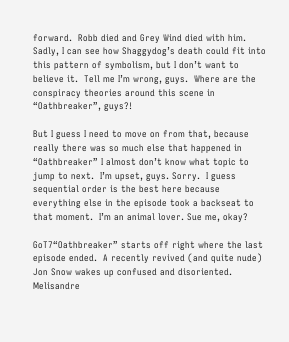forward.  Robb died and Grey Wind died with him.  Sadly, I can see how Shaggydog’s death could fit into this pattern of symbolism, but I don’t want to believe it.  Tell me I’m wrong, guys.  Where are the conspiracy theories around this scene in “Oathbreaker”, guys?!

But I guess I need to move on from that, because really there was so much else that happened in “Oathbreaker” I almost don’t know what topic to jump to next.  I’m upset, guys. Sorry.  I guess sequential order is the best here because everything else in the episode took a backseat to that moment.  I’m an animal lover. Sue me, okay?

GoT7“Oathbreaker” starts off right where the last episode ended.  A recently revived (and quite nude) Jon Snow wakes up confused and disoriented.  Melisandre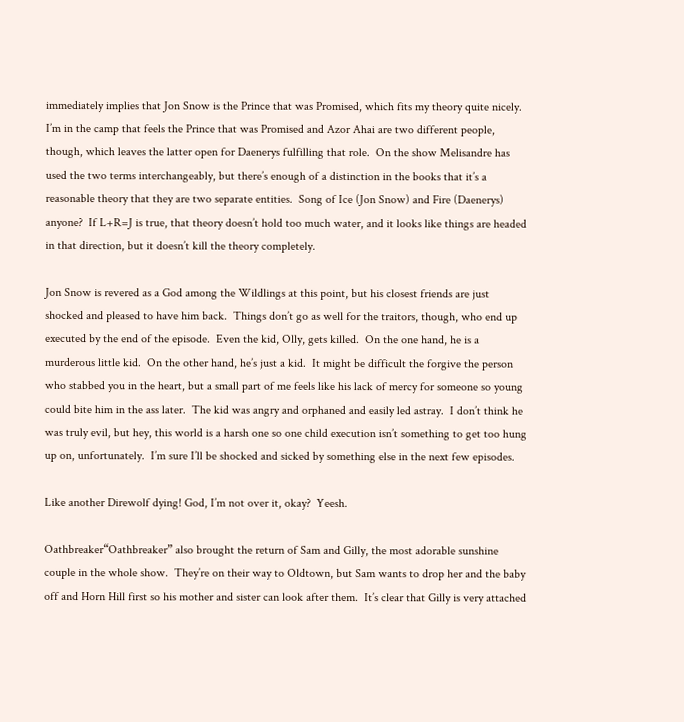immediately implies that Jon Snow is the Prince that was Promised, which fits my theory quite nicely.  I’m in the camp that feels the Prince that was Promised and Azor Ahai are two different people, though, which leaves the latter open for Daenerys fulfilling that role.  On the show Melisandre has used the two terms interchangeably, but there’s enough of a distinction in the books that it’s a reasonable theory that they are two separate entities.  Song of Ice (Jon Snow) and Fire (Daenerys) anyone?  If L+R=J is true, that theory doesn’t hold too much water, and it looks like things are headed in that direction, but it doesn’t kill the theory completely.

Jon Snow is revered as a God among the Wildlings at this point, but his closest friends are just shocked and pleased to have him back.  Things don’t go as well for the traitors, though, who end up executed by the end of the episode.  Even the kid, Olly, gets killed.  On the one hand, he is a murderous little kid.  On the other hand, he’s just a kid.  It might be difficult the forgive the person who stabbed you in the heart, but a small part of me feels like his lack of mercy for someone so young could bite him in the ass later.  The kid was angry and orphaned and easily led astray.  I don’t think he was truly evil, but hey, this world is a harsh one so one child execution isn’t something to get too hung up on, unfortunately.  I’m sure I’ll be shocked and sicked by something else in the next few episodes.

Like another Direwolf dying! God, I’m not over it, okay?  Yeesh.

Oathbreaker“Oathbreaker” also brought the return of Sam and Gilly, the most adorable sunshine couple in the whole show.  They’re on their way to Oldtown, but Sam wants to drop her and the baby off and Horn Hill first so his mother and sister can look after them.  It’s clear that Gilly is very attached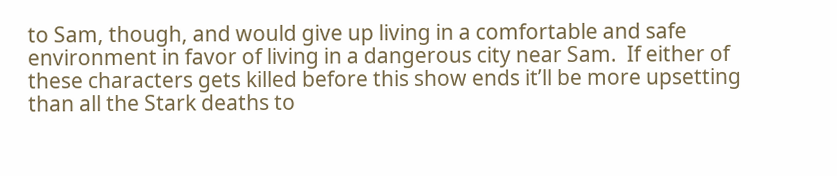to Sam, though, and would give up living in a comfortable and safe environment in favor of living in a dangerous city near Sam.  If either of these characters gets killed before this show ends it’ll be more upsetting than all the Stark deaths to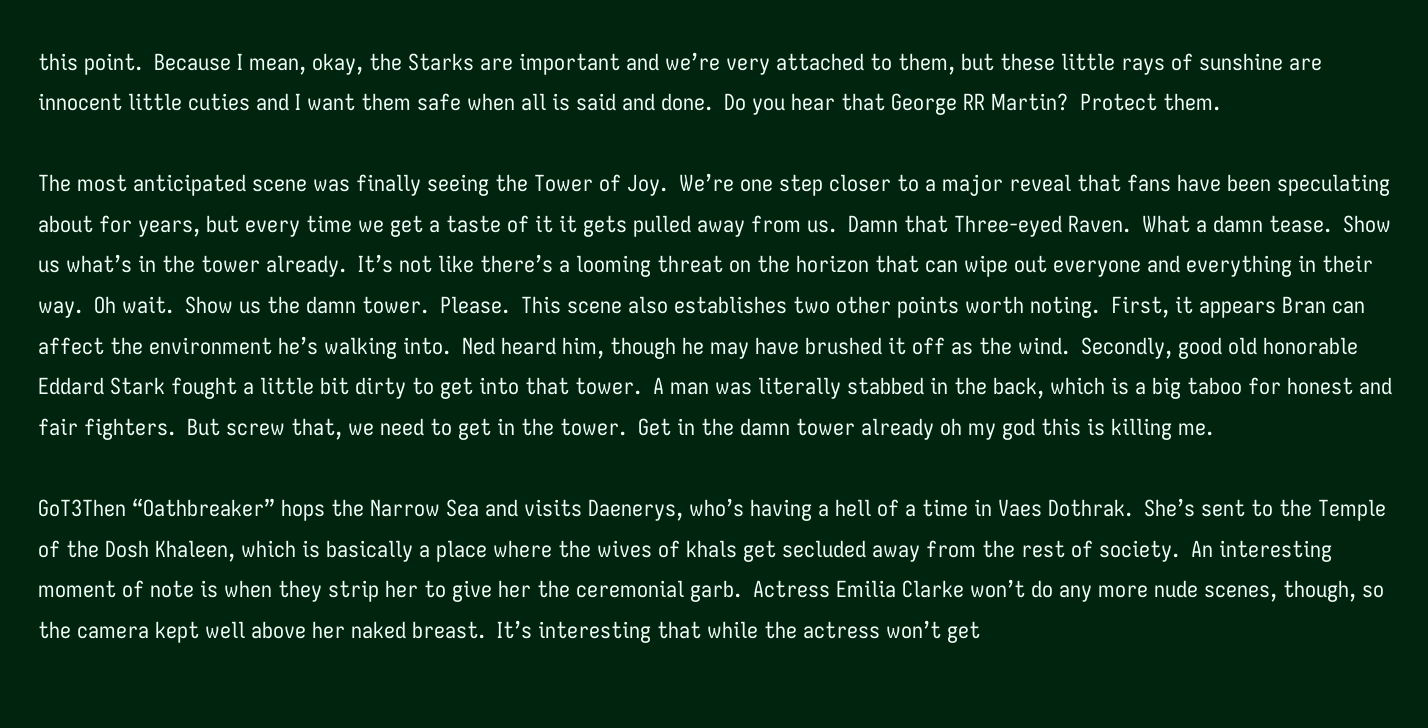this point.  Because I mean, okay, the Starks are important and we’re very attached to them, but these little rays of sunshine are innocent little cuties and I want them safe when all is said and done.  Do you hear that George RR Martin?  Protect them.

The most anticipated scene was finally seeing the Tower of Joy.  We’re one step closer to a major reveal that fans have been speculating about for years, but every time we get a taste of it it gets pulled away from us.  Damn that Three-eyed Raven.  What a damn tease.  Show us what’s in the tower already.  It’s not like there’s a looming threat on the horizon that can wipe out everyone and everything in their way.  Oh wait.  Show us the damn tower.  Please.  This scene also establishes two other points worth noting.  First, it appears Bran can affect the environment he’s walking into.  Ned heard him, though he may have brushed it off as the wind.  Secondly, good old honorable Eddard Stark fought a little bit dirty to get into that tower.  A man was literally stabbed in the back, which is a big taboo for honest and fair fighters.  But screw that, we need to get in the tower.  Get in the damn tower already oh my god this is killing me.

GoT3Then “Oathbreaker” hops the Narrow Sea and visits Daenerys, who’s having a hell of a time in Vaes Dothrak.  She’s sent to the Temple of the Dosh Khaleen, which is basically a place where the wives of khals get secluded away from the rest of society.  An interesting moment of note is when they strip her to give her the ceremonial garb.  Actress Emilia Clarke won’t do any more nude scenes, though, so the camera kept well above her naked breast.  It’s interesting that while the actress won’t get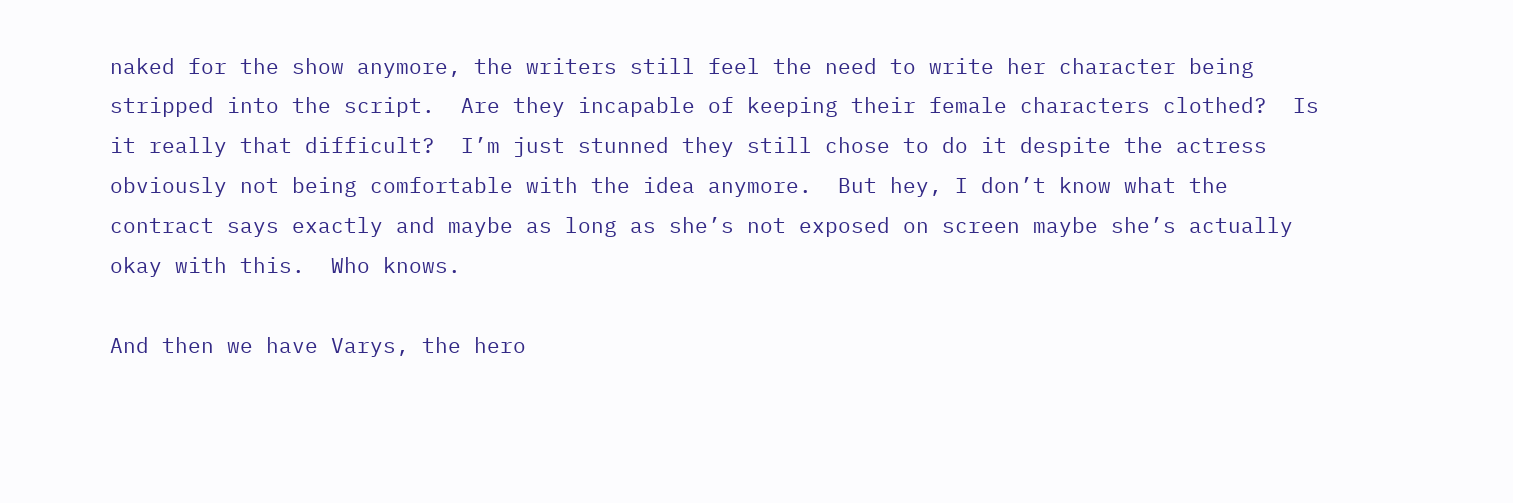naked for the show anymore, the writers still feel the need to write her character being stripped into the script.  Are they incapable of keeping their female characters clothed?  Is it really that difficult?  I’m just stunned they still chose to do it despite the actress obviously not being comfortable with the idea anymore.  But hey, I don’t know what the contract says exactly and maybe as long as she’s not exposed on screen maybe she’s actually okay with this.  Who knows.

And then we have Varys, the hero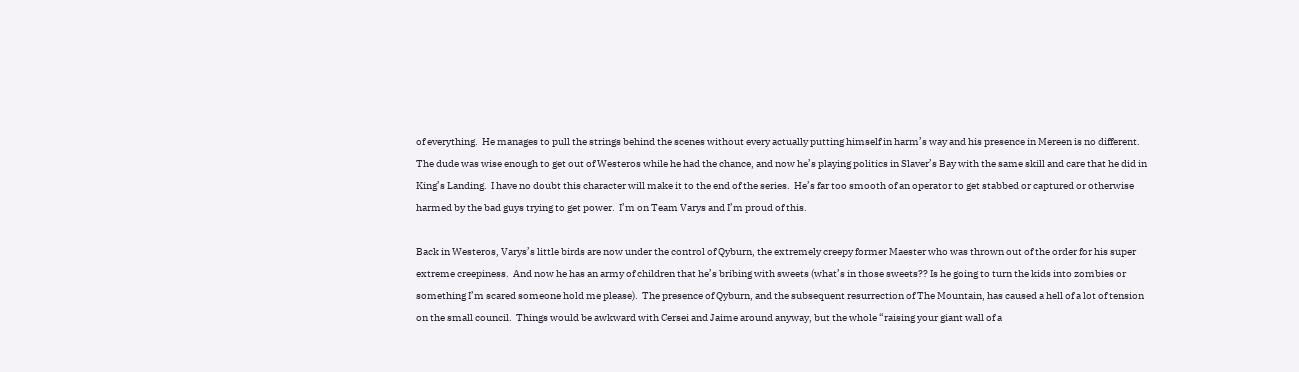of everything.  He manages to pull the strings behind the scenes without every actually putting himself in harm’s way and his presence in Mereen is no different.  The dude was wise enough to get out of Westeros while he had the chance, and now he’s playing politics in Slaver’s Bay with the same skill and care that he did in King’s Landing.  I have no doubt this character will make it to the end of the series.  He’s far too smooth of an operator to get stabbed or captured or otherwise harmed by the bad guys trying to get power.  I’m on Team Varys and I’m proud of this.

Back in Westeros, Varys’s little birds are now under the control of Qyburn, the extremely creepy former Maester who was thrown out of the order for his super extreme creepiness.  And now he has an army of children that he’s bribing with sweets (what’s in those sweets?? Is he going to turn the kids into zombies or something I’m scared someone hold me please).  The presence of Qyburn, and the subsequent resurrection of The Mountain, has caused a hell of a lot of tension on the small council.  Things would be awkward with Cersei and Jaime around anyway, but the whole “raising your giant wall of a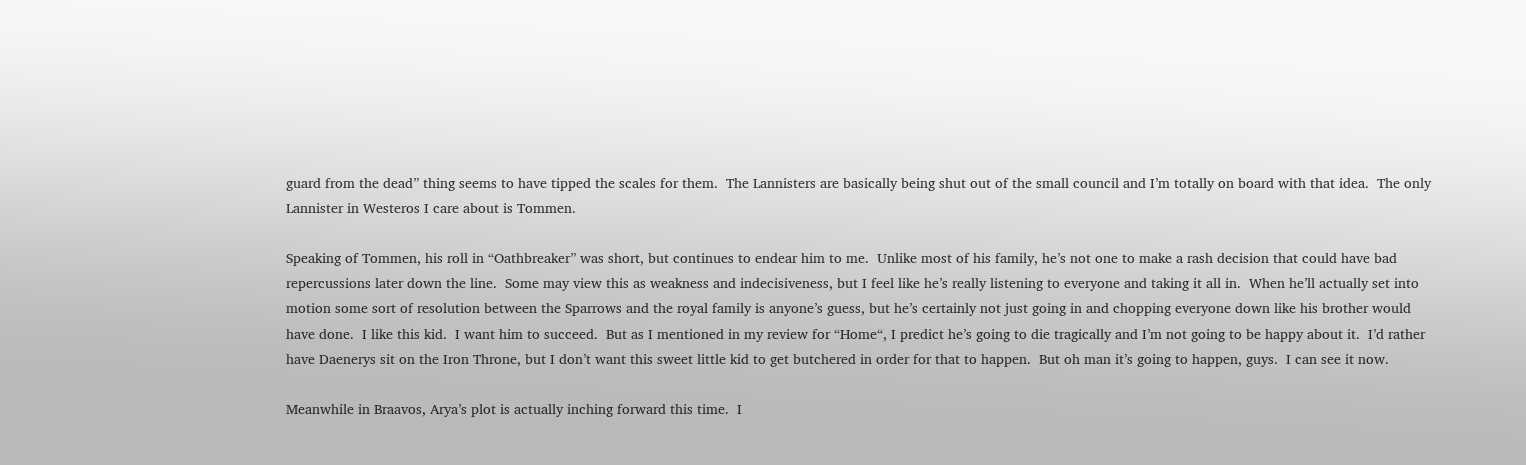guard from the dead” thing seems to have tipped the scales for them.  The Lannisters are basically being shut out of the small council and I’m totally on board with that idea.  The only Lannister in Westeros I care about is Tommen.

Speaking of Tommen, his roll in “Oathbreaker” was short, but continues to endear him to me.  Unlike most of his family, he’s not one to make a rash decision that could have bad repercussions later down the line.  Some may view this as weakness and indecisiveness, but I feel like he’s really listening to everyone and taking it all in.  When he’ll actually set into motion some sort of resolution between the Sparrows and the royal family is anyone’s guess, but he’s certainly not just going in and chopping everyone down like his brother would have done.  I like this kid.  I want him to succeed.  But as I mentioned in my review for “Home“, I predict he’s going to die tragically and I’m not going to be happy about it.  I’d rather have Daenerys sit on the Iron Throne, but I don’t want this sweet little kid to get butchered in order for that to happen.  But oh man it’s going to happen, guys.  I can see it now.

Meanwhile in Braavos, Arya’s plot is actually inching forward this time.  I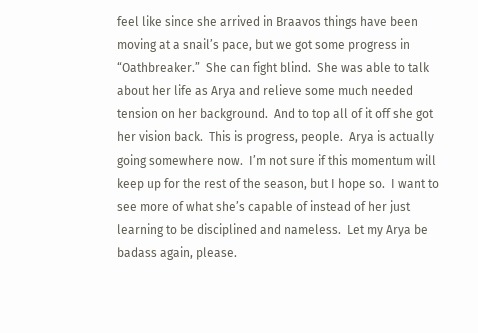feel like since she arrived in Braavos things have been moving at a snail’s pace, but we got some progress in “Oathbreaker.”  She can fight blind.  She was able to talk about her life as Arya and relieve some much needed tension on her background.  And to top all of it off she got her vision back.  This is progress, people.  Arya is actually going somewhere now.  I’m not sure if this momentum will keep up for the rest of the season, but I hope so.  I want to see more of what she’s capable of instead of her just learning to be disciplined and nameless.  Let my Arya be badass again, please.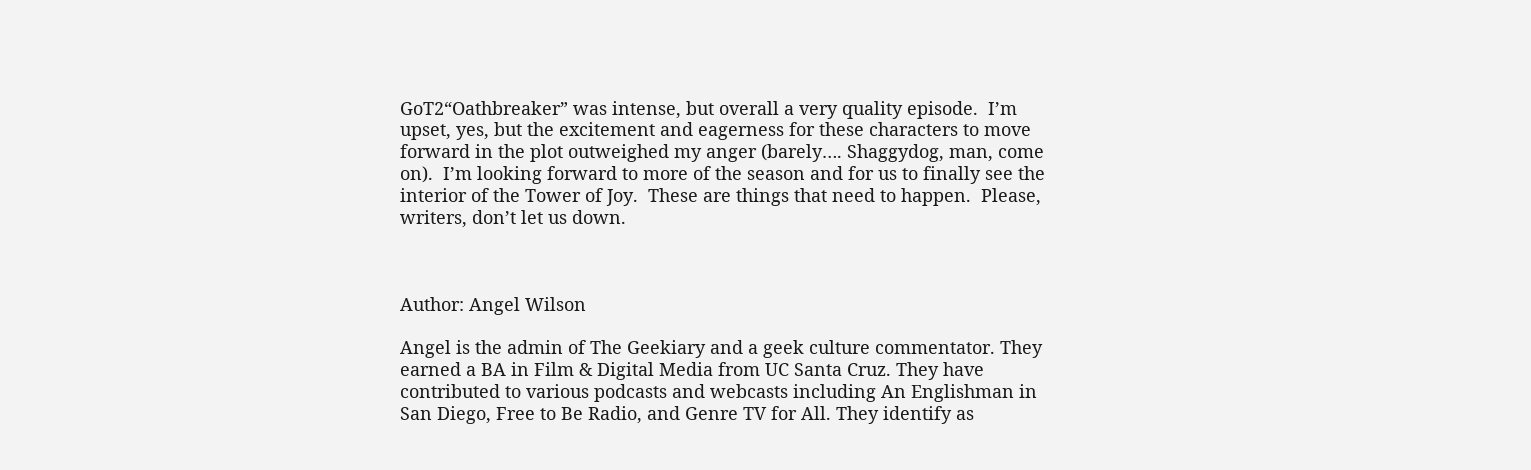GoT2“Oathbreaker” was intense, but overall a very quality episode.  I’m upset, yes, but the excitement and eagerness for these characters to move forward in the plot outweighed my anger (barely…. Shaggydog, man, come on).  I’m looking forward to more of the season and for us to finally see the interior of the Tower of Joy.  These are things that need to happen.  Please, writers, don’t let us down.



Author: Angel Wilson

Angel is the admin of The Geekiary and a geek culture commentator. They earned a BA in Film & Digital Media from UC Santa Cruz. They have contributed to various podcasts and webcasts including An Englishman in San Diego, Free to Be Radio, and Genre TV for All. They identify as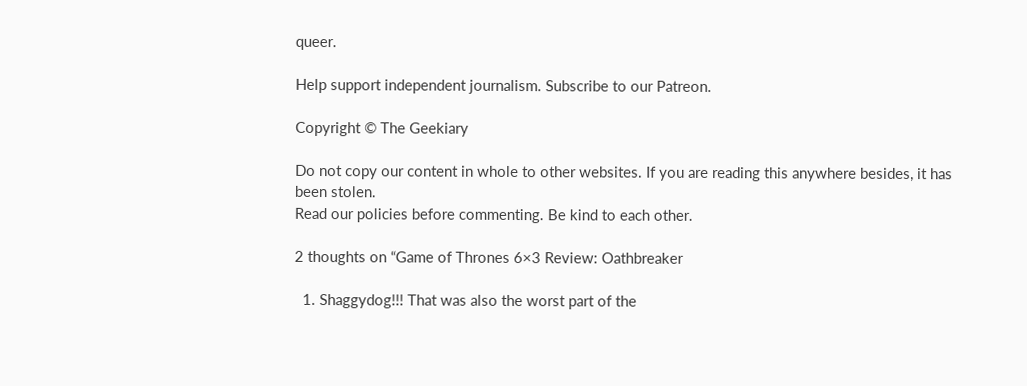queer.

Help support independent journalism. Subscribe to our Patreon.

Copyright © The Geekiary

Do not copy our content in whole to other websites. If you are reading this anywhere besides, it has been stolen.
Read our policies before commenting. Be kind to each other.

2 thoughts on “Game of Thrones 6×3 Review: Oathbreaker

  1. Shaggydog!!! That was also the worst part of the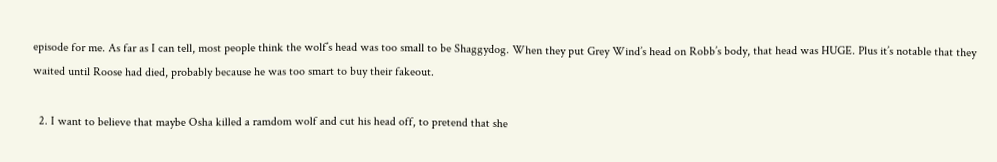episode for me. As far as I can tell, most people think the wolf’s head was too small to be Shaggydog. When they put Grey Wind’s head on Robb’s body, that head was HUGE. Plus it’s notable that they waited until Roose had died, probably because he was too smart to buy their fakeout.

  2. I want to believe that maybe Osha killed a ramdom wolf and cut his head off, to pretend that she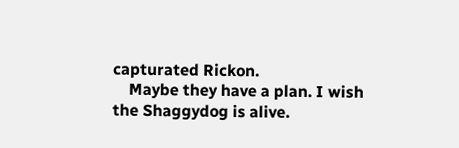capturated Rickon.
    Maybe they have a plan. I wish the Shaggydog is alive.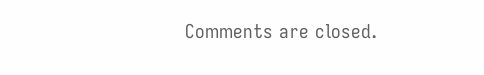Comments are closed.